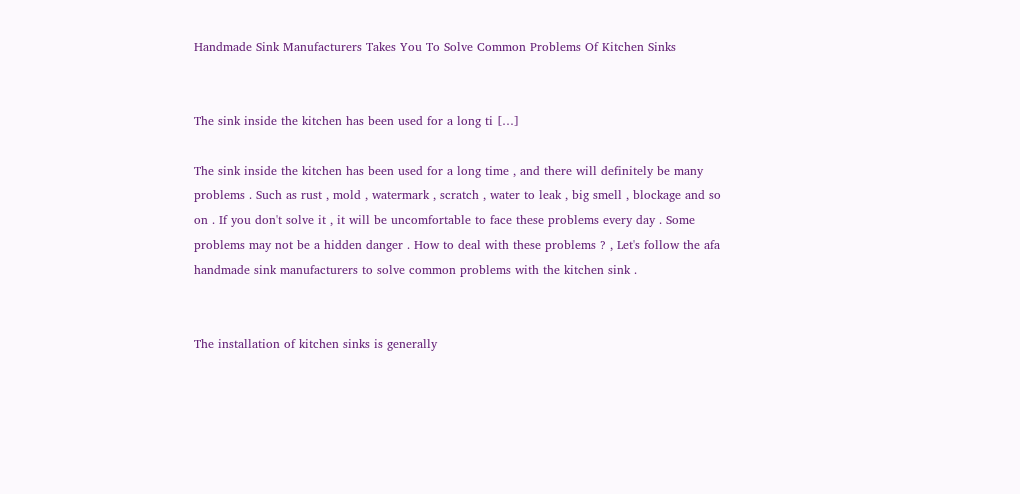Handmade Sink Manufacturers Takes You To Solve Common Problems Of Kitchen Sinks


The sink inside the kitchen has been used for a long ti […]

The sink inside the kitchen has been used for a long time , and there will definitely be many problems . Such as rust , mold , watermark , scratch , water to leak , big smell , blockage and so on . If you don't solve it , it will be uncomfortable to face these problems every day . Some problems may not be a hidden danger . How to deal with these problems ? , Let's follow the afa handmade sink manufacturers to solve common problems with the kitchen sink .


The installation of kitchen sinks is generally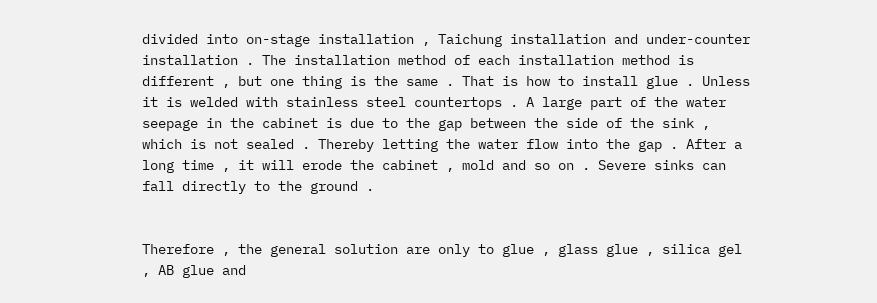divided into on-stage installation , Taichung installation and under-counter installation . The installation method of each installation method is different , but one thing is the same . That is how to install glue . Unless it is welded with stainless steel countertops . A large part of the water seepage in the cabinet is due to the gap between the side of the sink , which is not sealed . Thereby letting the water flow into the gap . After a long time , it will erode the cabinet , mold and so on . Severe sinks can fall directly to the ground .


Therefore , the general solution are only to glue , glass glue , silica gel , AB glue and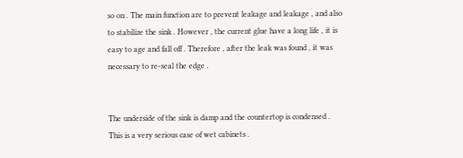so on . The main function are to prevent leakage and leakage , and also to stabilize the sink . However , the current glue have a long life , it is easy to age and fall off . Therefore , after the leak was found , it was necessary to re-seal the edge .


The underside of the sink is damp and the countertop is condensed . This is a very serious case of wet cabinets .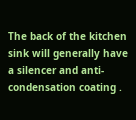The back of the kitchen sink will generally have a silencer and anti-condensation coating .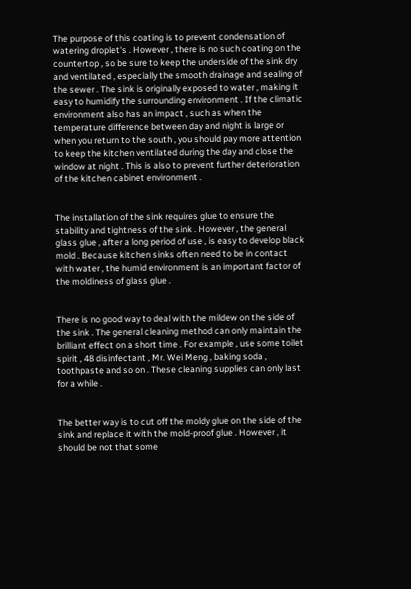The purpose of this coating is to prevent condensation of watering droplet's . However , there is no such coating on the countertop , so be sure to keep the underside of the sink dry and ventilated , especially the smooth drainage and sealing of the sewer . The sink is originally exposed to water , making it easy to humidify the surrounding environment . If the climatic environment also has an impact , such as when the temperature difference between day and night is large or when you return to the south , you should pay more attention to keep the kitchen ventilated during the day and close the window at night . This is also to prevent further deterioration of the kitchen cabinet environment .


The installation of the sink requires glue to ensure the stability and tightness of the sink . However , the general glass glue , after a long period of use , is easy to develop black mold . Because kitchen sinks often need to be in contact with water , the humid environment is an important factor of the moldiness of glass glue .


There is no good way to deal with the mildew on the side of the sink . The general cleaning method can only maintain the brilliant effect on a short time . For example , use some toilet spirit , 48 disinfectant , Mr. Wei Meng , baking soda , toothpaste and so on . These cleaning supplies can only last for a while .


The better way is to cut off the moldy glue on the side of the sink and replace it with the mold-proof glue . However , it should be not that some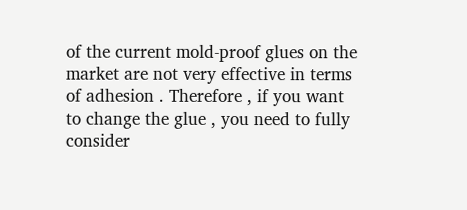of the current mold-proof glues on the market are not very effective in terms of adhesion . Therefore , if you want to change the glue , you need to fully consider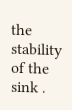the stability of the sink .